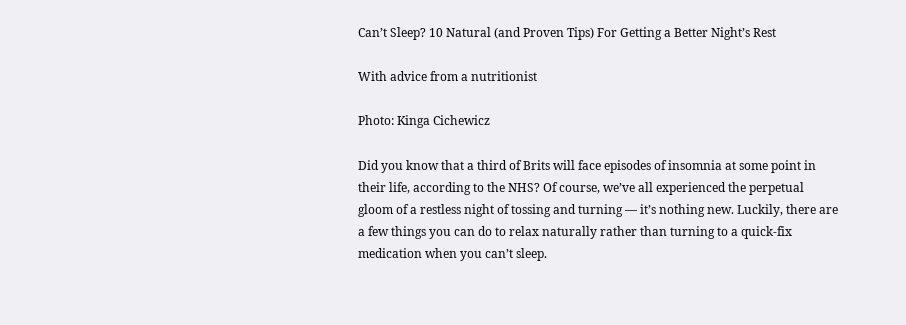Can’t Sleep? 10 Natural (and Proven Tips) For Getting a Better Night’s Rest

With advice from a nutritionist

Photo: Kinga Cichewicz

Did you know that a third of Brits will face episodes of insomnia at some point in their life, according to the NHS? Of course, we’ve all experienced the perpetual gloom of a restless night of tossing and turning — it’s nothing new. Luckily, there are a few things you can do to relax naturally rather than turning to a quick-fix medication when you can’t sleep.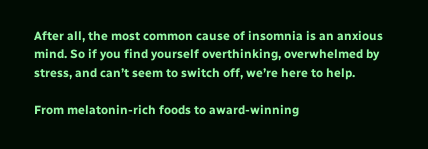After all, the most common cause of insomnia is an anxious mind. So if you find yourself overthinking, overwhelmed by stress, and can’t seem to switch off, we’re here to help.

From melatonin-rich foods to award-winning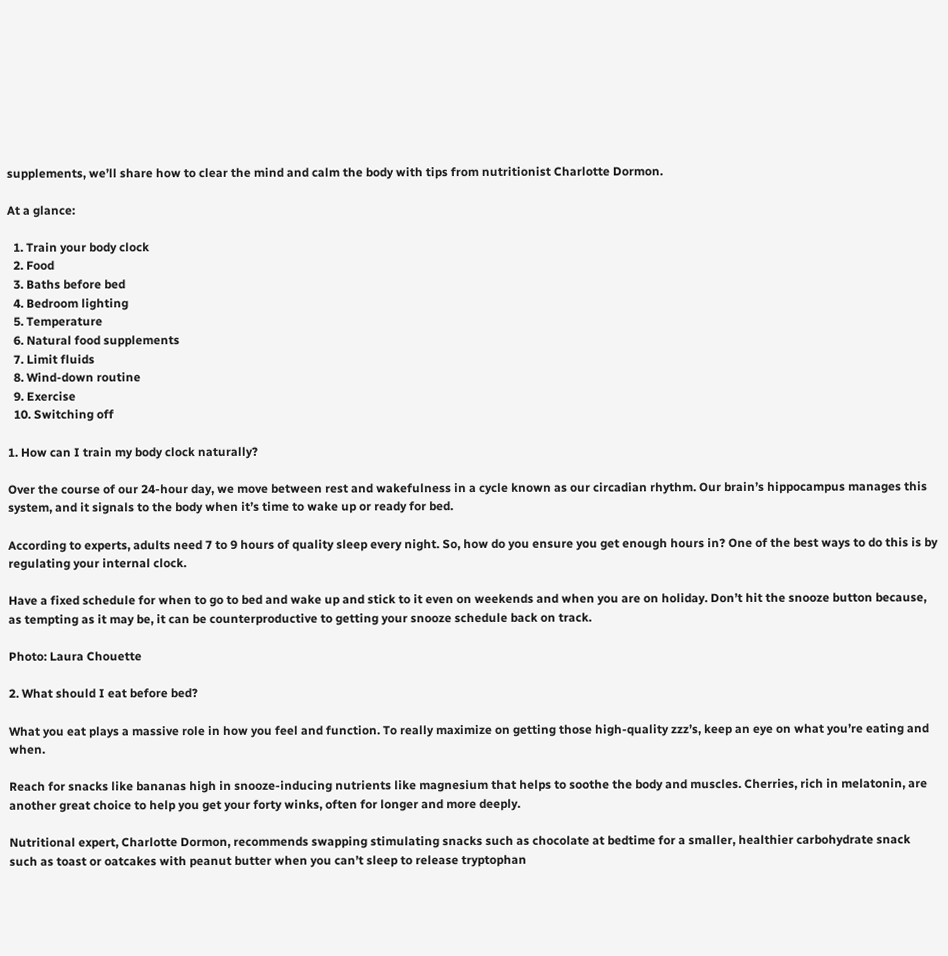supplements, we’ll share how to clear the mind and calm the body with tips from nutritionist Charlotte Dormon.

At a glance:

  1. Train your body clock
  2. Food
  3. Baths before bed
  4. Bedroom lighting
  5. Temperature
  6. Natural food supplements
  7. Limit fluids
  8. Wind-down routine
  9. Exercise
  10. Switching off

1. How can I train my body clock naturally?

Over the course of our 24-hour day, we move between rest and wakefulness in a cycle known as our circadian rhythm. Our brain’s hippocampus manages this system, and it signals to the body when it’s time to wake up or ready for bed.

According to experts, adults need 7 to 9 hours of quality sleep every night. So, how do you ensure you get enough hours in? One of the best ways to do this is by regulating your internal clock.

Have a fixed schedule for when to go to bed and wake up and stick to it even on weekends and when you are on holiday. Don’t hit the snooze button because, as tempting as it may be, it can be counterproductive to getting your snooze schedule back on track.

Photo: Laura Chouette

2. What should I eat before bed?

What you eat plays a massive role in how you feel and function. To really maximize on getting those high-quality zzz’s, keep an eye on what you’re eating and when.

Reach for snacks like bananas high in snooze-inducing nutrients like magnesium that helps to soothe the body and muscles. Cherries, rich in melatonin, are another great choice to help you get your forty winks, often for longer and more deeply.

Nutritional expert, Charlotte Dormon, recommends swapping stimulating snacks such as chocolate at bedtime for a smaller, healthier carbohydrate snack such as toast or oatcakes with peanut butter when you can’t sleep to release tryptophan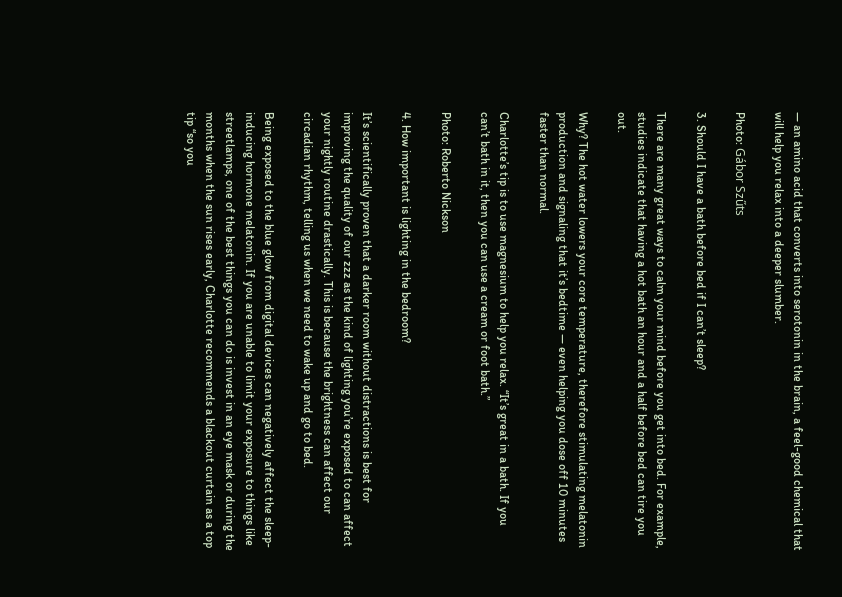— an amino acid that converts into serotonin in the brain, a feel-good chemical that will help you relax into a deeper slumber.

Photo: Gábor Szűts

3. Should I have a bath before bed if I can’t sleep?

There are many great ways to calm your mind before you get into bed. For example, studies indicate that having a hot bath an hour and a half before bed can tire you out.

Why? The hot water lowers your core temperature, therefore stimulating melatonin production and signaling that it’s bedtime — even helping you dose off 10 minutes faster than normal.

Charlotte’s tip is to use magnesium to help you relax. “It’s great in a bath. If you can’t bath in it, then you can use a cream or foot bath.”

Photo: Roberto Nickson

4. How important is lighting in the bedroom?

It’s scientifically proven that a darker room without distractions is best for improving the quality of our zzz as the kind of lighting you’re exposed to can affect your nightly routine drastically. This is because the brightness can affect our circadian rhythm, telling us when we need to wake up and go to bed.

Being exposed to the blue glow from digital devices can negatively affect the sleep-inducing hormone melatonin. If you are unable to limit your exposure to things like streetlamps, one of the best things you can do is invest in an eye mask or during the months when the sun rises early, Charlotte recommends a blackout curtain as a top tip “so you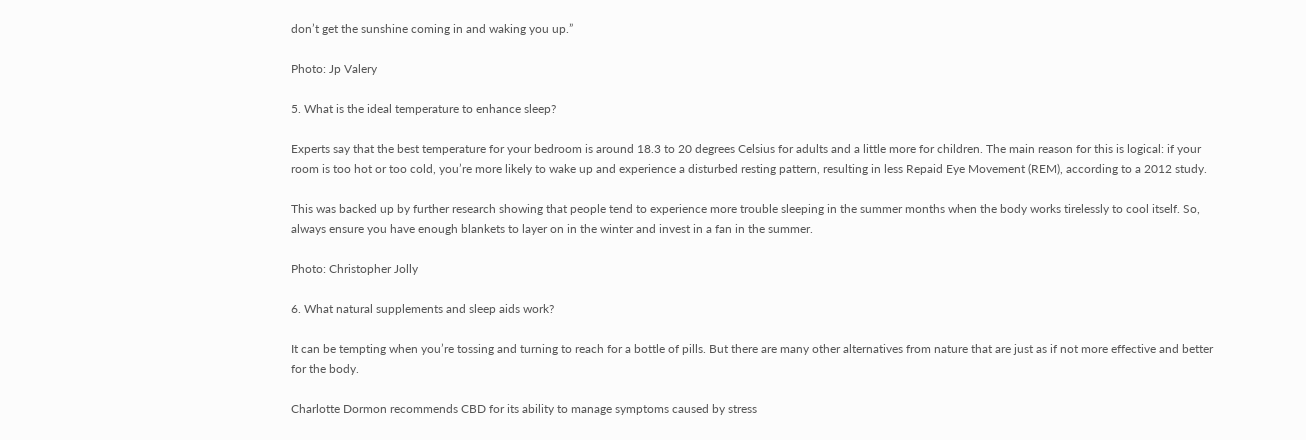don’t get the sunshine coming in and waking you up.”

Photo: Jp Valery

5. What is the ideal temperature to enhance sleep?

Experts say that the best temperature for your bedroom is around 18.3 to 20 degrees Celsius for adults and a little more for children. The main reason for this is logical: if your room is too hot or too cold, you’re more likely to wake up and experience a disturbed resting pattern, resulting in less Repaid Eye Movement (REM), according to a 2012 study.

This was backed up by further research showing that people tend to experience more trouble sleeping in the summer months when the body works tirelessly to cool itself. So, always ensure you have enough blankets to layer on in the winter and invest in a fan in the summer.

Photo: Christopher Jolly

6. What natural supplements and sleep aids work?

It can be tempting when you’re tossing and turning to reach for a bottle of pills. But there are many other alternatives from nature that are just as if not more effective and better for the body.

Charlotte Dormon recommends CBD for its ability to manage symptoms caused by stress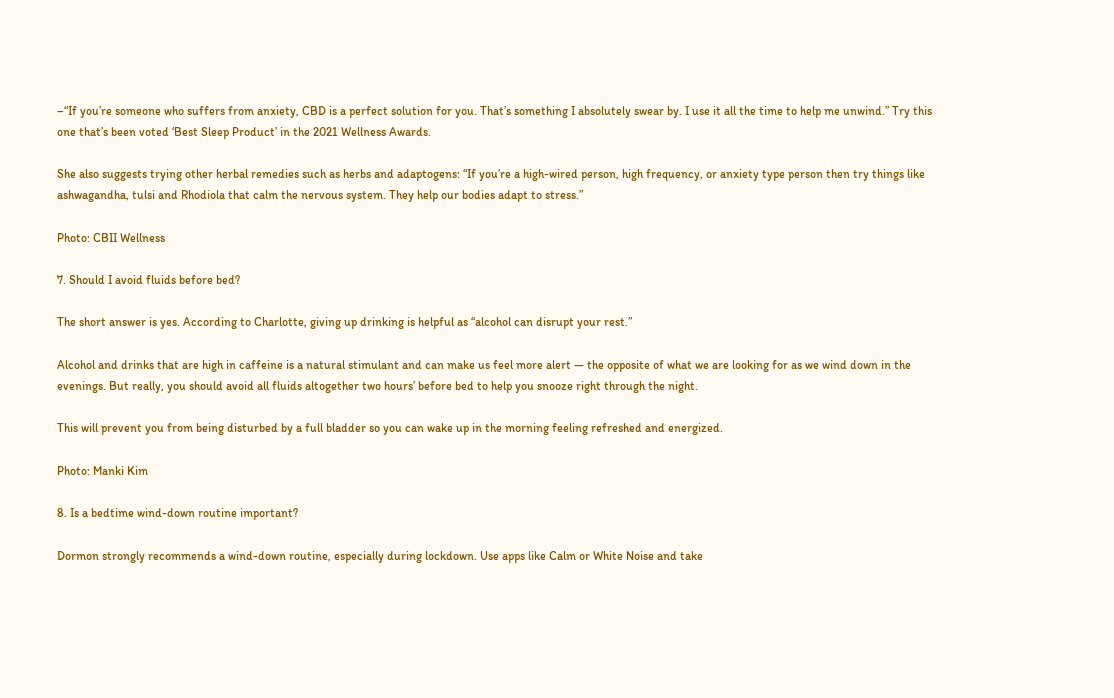–“If you’re someone who suffers from anxiety, CBD is a perfect solution for you. That’s something I absolutely swear by. I use it all the time to help me unwind.” Try this one that’s been voted ‘Best Sleep Product’ in the 2021 Wellness Awards.

She also suggests trying other herbal remedies such as herbs and adaptogens: “If you’re a high-wired person, high frequency, or anxiety type person then try things like ashwagandha, tulsi and Rhodiola that calm the nervous system. They help our bodies adapt to stress.”

Photo: CBII Wellness

7. Should I avoid fluids before bed?

The short answer is yes. According to Charlotte, giving up drinking is helpful as “alcohol can disrupt your rest.”

Alcohol and drinks that are high in caffeine is a natural stimulant and can make us feel more alert — the opposite of what we are looking for as we wind down in the evenings. But really, you should avoid all fluids altogether two hours’ before bed to help you snooze right through the night.

This will prevent you from being disturbed by a full bladder so you can wake up in the morning feeling refreshed and energized.

Photo: Manki Kim

8. Is a bedtime wind-down routine important?

Dormon strongly recommends a wind-down routine, especially during lockdown. Use apps like Calm or White Noise and take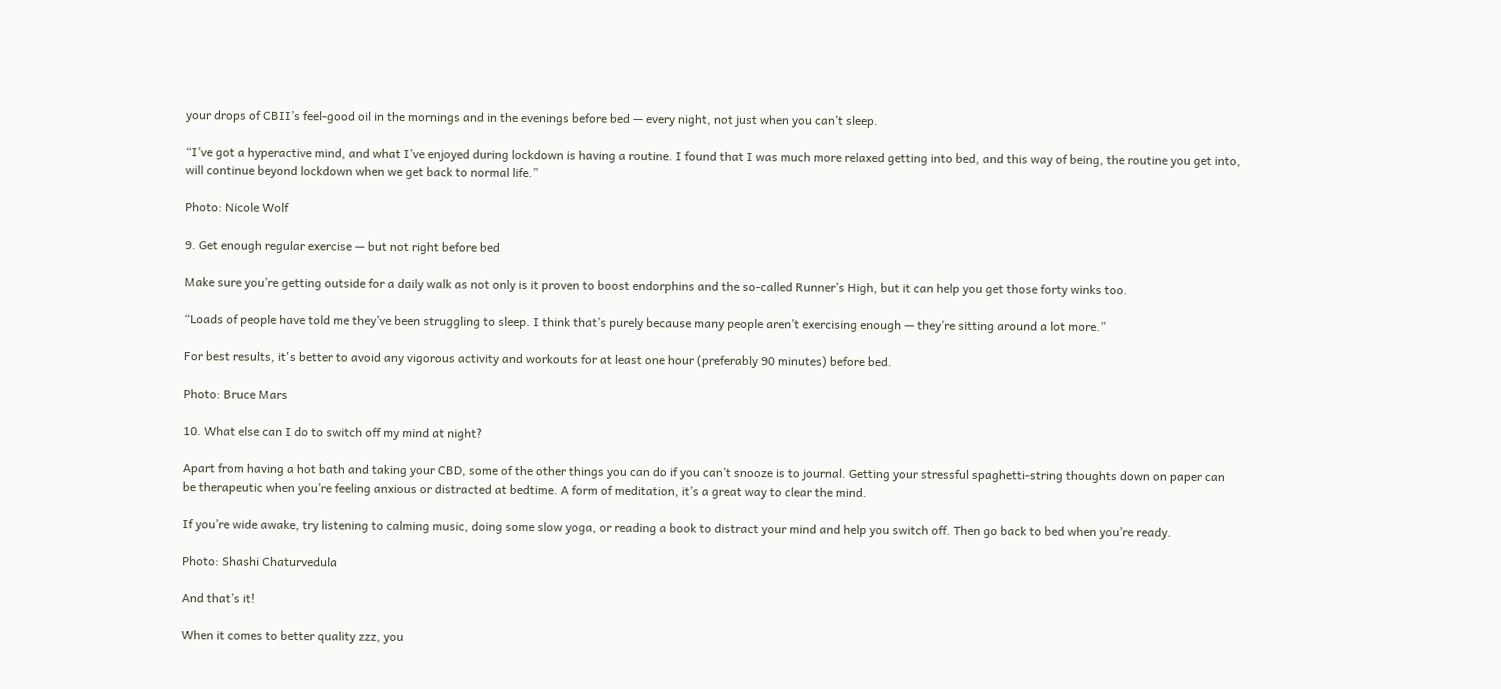your drops of CBII’s feel-good oil in the mornings and in the evenings before bed — every night, not just when you can’t sleep.

“I’ve got a hyperactive mind, and what I’ve enjoyed during lockdown is having a routine. I found that I was much more relaxed getting into bed, and this way of being, the routine you get into, will continue beyond lockdown when we get back to normal life.”

Photo: Nicole Wolf

9. Get enough regular exercise — but not right before bed

Make sure you’re getting outside for a daily walk as not only is it proven to boost endorphins and the so-called Runner’s High, but it can help you get those forty winks too.

“Loads of people have told me they’ve been struggling to sleep. I think that’s purely because many people aren’t exercising enough — they’re sitting around a lot more.”

For best results, it's better to avoid any vigorous activity and workouts for at least one hour (preferably 90 minutes) before bed.

Photo: Bruce Mars

10. What else can I do to switch off my mind at night?

Apart from having a hot bath and taking your CBD, some of the other things you can do if you can’t snooze is to journal. Getting your stressful spaghetti-string thoughts down on paper can be therapeutic when you’re feeling anxious or distracted at bedtime. A form of meditation, it’s a great way to clear the mind.

If you’re wide awake, try listening to calming music, doing some slow yoga, or reading a book to distract your mind and help you switch off. Then go back to bed when you’re ready.

Photo: Shashi Chaturvedula

And that’s it!

When it comes to better quality zzz, you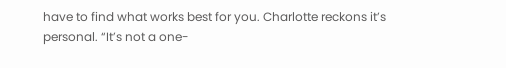have to find what works best for you. Charlotte reckons it’s personal. “It’s not a one-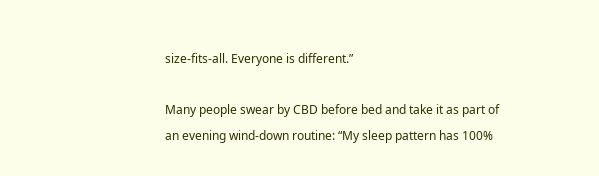size-fits-all. Everyone is different.”

Many people swear by CBD before bed and take it as part of an evening wind-down routine: “My sleep pattern has 100%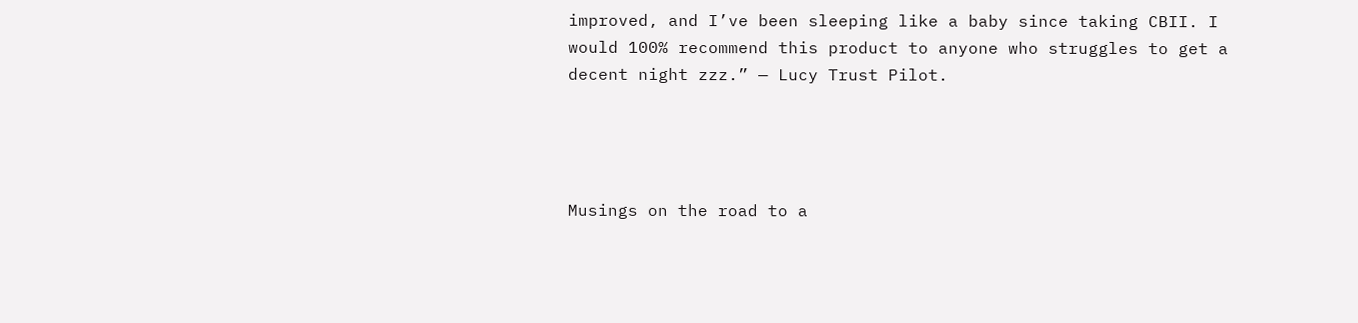improved, and I’ve been sleeping like a baby since taking CBII. I would 100% recommend this product to anyone who struggles to get a decent night zzz.” — Lucy Trust Pilot.




Musings on the road to a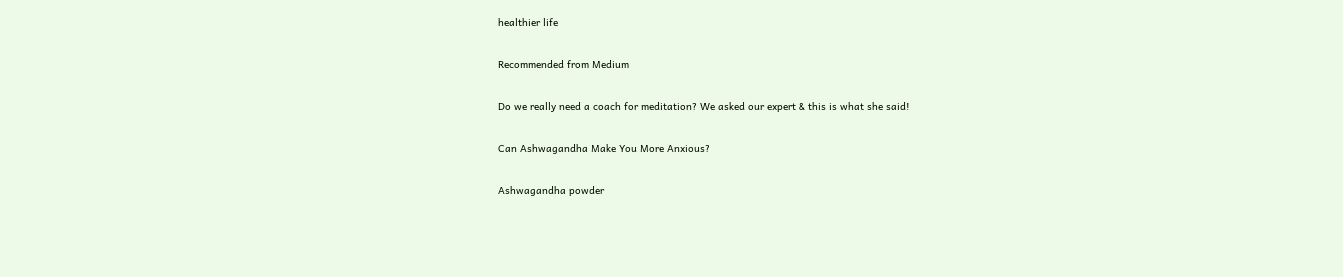healthier life

Recommended from Medium

Do we really need a coach for meditation? We asked our expert & this is what she said!

Can Ashwagandha Make You More Anxious?

Ashwagandha powder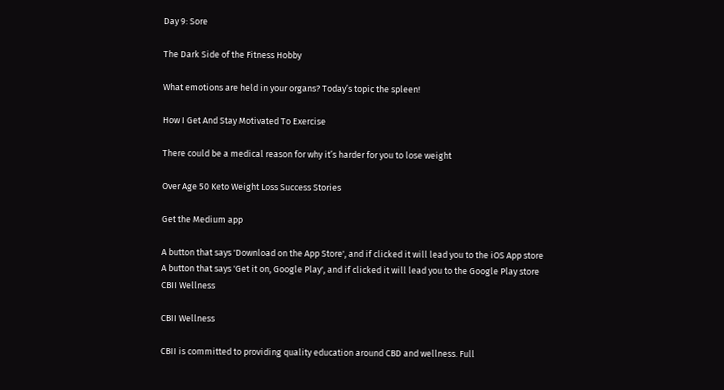Day 9: Sore

The Dark Side of the Fitness Hobby

What emotions are held in your organs? Today’s topic the spleen!

How I Get And Stay Motivated To Exercise

There could be a medical reason for why it’s harder for you to lose weight

Over Age 50 Keto Weight Loss Success Stories

Get the Medium app

A button that says 'Download on the App Store', and if clicked it will lead you to the iOS App store
A button that says 'Get it on, Google Play', and if clicked it will lead you to the Google Play store
CBII Wellness

CBII Wellness

CBII is committed to providing quality education around CBD and wellness. Full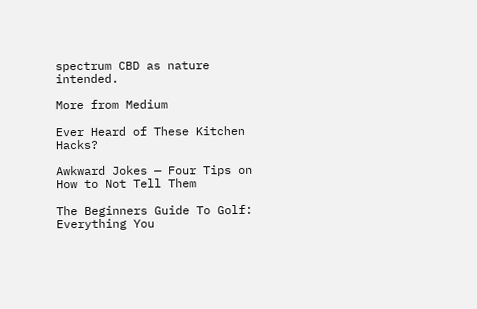spectrum CBD as nature intended.

More from Medium

Ever Heard of These Kitchen Hacks?

Awkward Jokes — Four Tips on How to Not Tell Them

The Beginners Guide To Golf: Everything You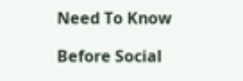Need To Know

Before Social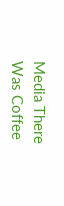Media There Was Coffee